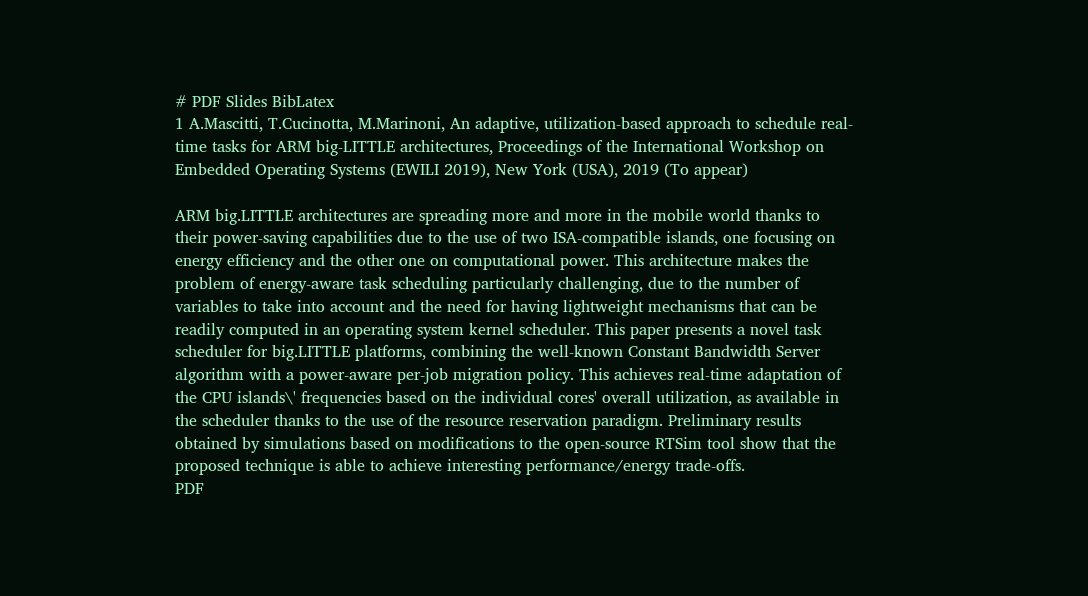# PDF Slides BibLatex
1 A.Mascitti, T.Cucinotta, M.Marinoni, An adaptive, utilization-based approach to schedule real-time tasks for ARM big-LITTLE architectures, Proceedings of the International Workshop on Embedded Operating Systems (EWILI 2019), New York (USA), 2019 (To appear)

ARM big.LITTLE architectures are spreading more and more in the mobile world thanks to their power-saving capabilities due to the use of two ISA-compatible islands, one focusing on energy efficiency and the other one on computational power. This architecture makes the problem of energy-aware task scheduling particularly challenging, due to the number of variables to take into account and the need for having lightweight mechanisms that can be readily computed in an operating system kernel scheduler. This paper presents a novel task scheduler for big.LITTLE platforms, combining the well-known Constant Bandwidth Server algorithm with a power-aware per-job migration policy. This achieves real-time adaptation of the CPU islands\' frequencies based on the individual cores' overall utilization, as available in the scheduler thanks to the use of the resource reservation paradigm. Preliminary results obtained by simulations based on modifications to the open-source RTSim tool show that the proposed technique is able to achieve interesting performance/energy trade-offs.
PDF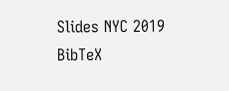Slides NYC 2019 BibTeX